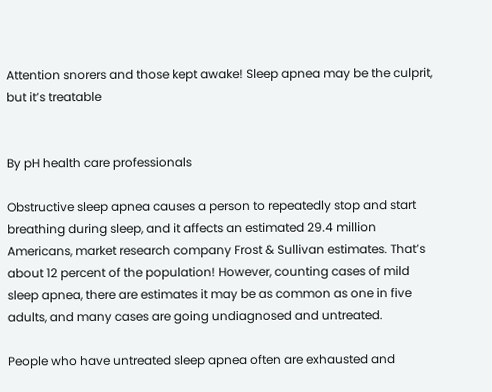Attention snorers and those kept awake! Sleep apnea may be the culprit, but it’s treatable


By pH health care professionals

Obstructive sleep apnea causes a person to repeatedly stop and start breathing during sleep, and it affects an estimated 29.4 million Americans, market research company Frost & Sullivan estimates. That’s about 12 percent of the population! However, counting cases of mild sleep apnea, there are estimates it may be as common as one in five adults, and many cases are going undiagnosed and untreated.

People who have untreated sleep apnea often are exhausted and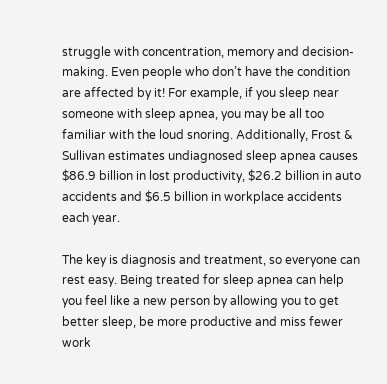struggle with concentration, memory and decision-making. Even people who don’t have the condition are affected by it! For example, if you sleep near someone with sleep apnea, you may be all too familiar with the loud snoring. Additionally, Frost & Sullivan estimates undiagnosed sleep apnea causes $86.9 billion in lost productivity, $26.2 billion in auto accidents and $6.5 billion in workplace accidents each year.

The key is diagnosis and treatment, so everyone can rest easy. Being treated for sleep apnea can help you feel like a new person by allowing you to get better sleep, be more productive and miss fewer work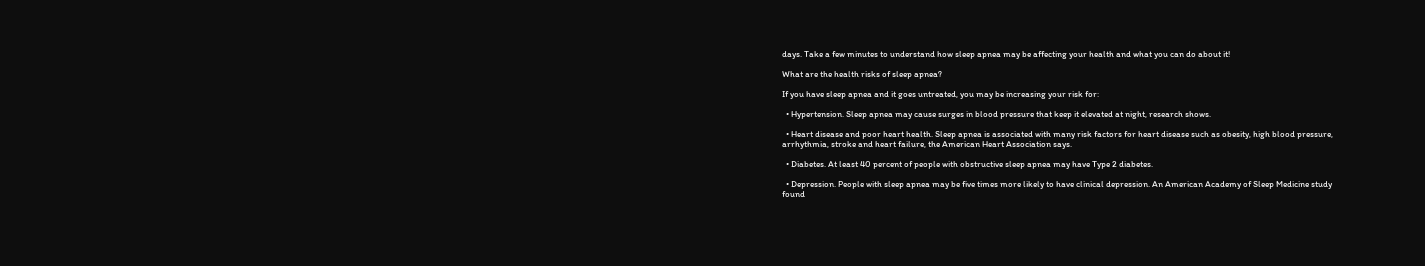days. Take a few minutes to understand how sleep apnea may be affecting your health and what you can do about it!

What are the health risks of sleep apnea?

If you have sleep apnea and it goes untreated, you may be increasing your risk for:

  • Hypertension. Sleep apnea may cause surges in blood pressure that keep it elevated at night, research shows.

  • Heart disease and poor heart health. Sleep apnea is associated with many risk factors for heart disease such as obesity, high blood pressure, arrhythmia, stroke and heart failure, the American Heart Association says.

  • Diabetes. At least 40 percent of people with obstructive sleep apnea may have Type 2 diabetes.

  • Depression. People with sleep apnea may be five times more likely to have clinical depression. An American Academy of Sleep Medicine study found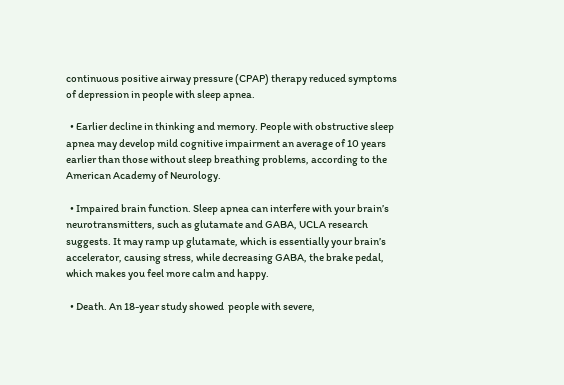continuous positive airway pressure (CPAP) therapy reduced symptoms of depression in people with sleep apnea.

  • Earlier decline in thinking and memory. People with obstructive sleep apnea may develop mild cognitive impairment an average of 10 years earlier than those without sleep breathing problems, according to the American Academy of Neurology.

  • Impaired brain function. Sleep apnea can interfere with your brain’s neurotransmitters, such as glutamate and GABA, UCLA research suggests. It may ramp up glutamate, which is essentially your brain’s accelerator, causing stress, while decreasing GABA, the brake pedal, which makes you feel more calm and happy.

  • Death. An 18-year study showed  people with severe,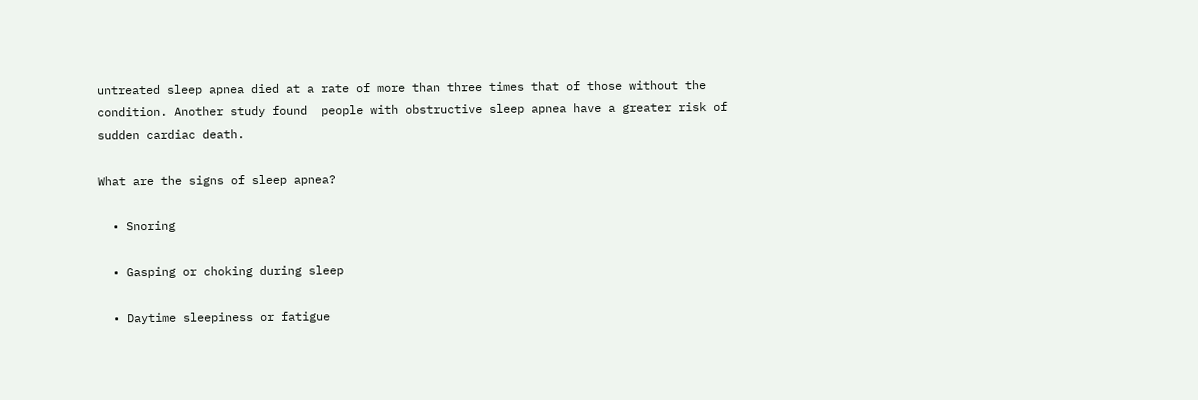untreated sleep apnea died at a rate of more than three times that of those without the condition. Another study found  people with obstructive sleep apnea have a greater risk of sudden cardiac death.

What are the signs of sleep apnea?

  • Snoring

  • Gasping or choking during sleep

  • Daytime sleepiness or fatigue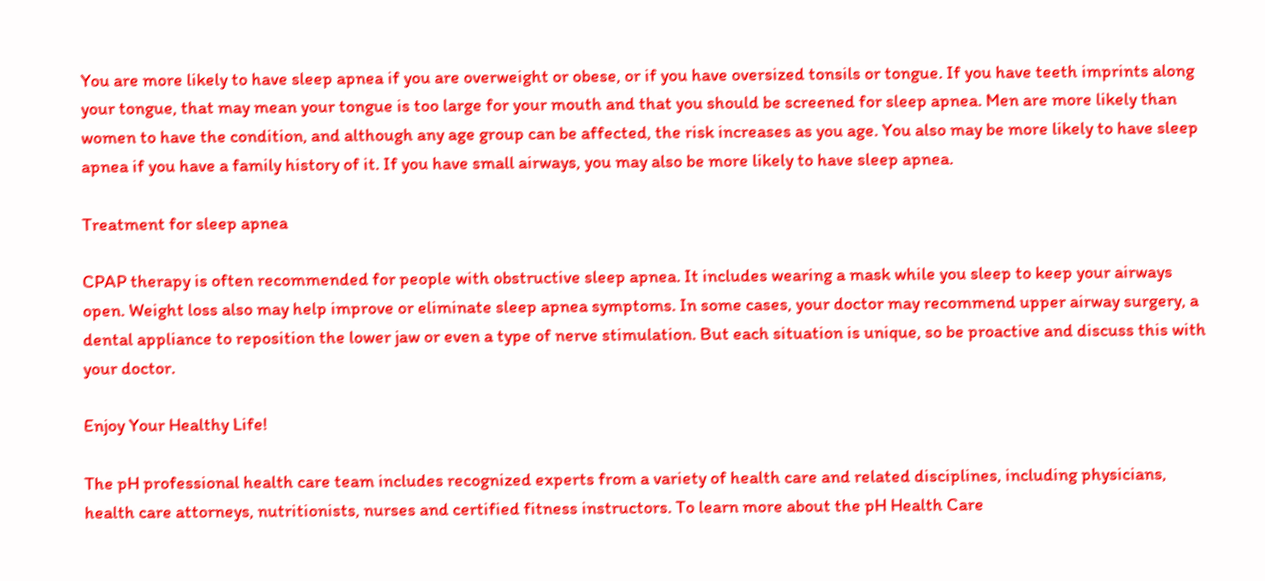You are more likely to have sleep apnea if you are overweight or obese, or if you have oversized tonsils or tongue. If you have teeth imprints along your tongue, that may mean your tongue is too large for your mouth and that you should be screened for sleep apnea. Men are more likely than women to have the condition, and although any age group can be affected, the risk increases as you age. You also may be more likely to have sleep apnea if you have a family history of it. If you have small airways, you may also be more likely to have sleep apnea.

Treatment for sleep apnea

CPAP therapy is often recommended for people with obstructive sleep apnea. It includes wearing a mask while you sleep to keep your airways open. Weight loss also may help improve or eliminate sleep apnea symptoms. In some cases, your doctor may recommend upper airway surgery, a dental appliance to reposition the lower jaw or even a type of nerve stimulation. But each situation is unique, so be proactive and discuss this with your doctor.

Enjoy Your Healthy Life!

The pH professional health care team includes recognized experts from a variety of health care and related disciplines, including physicians, health care attorneys, nutritionists, nurses and certified fitness instructors. To learn more about the pH Health Care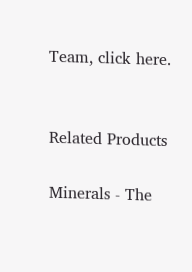Team, click here.


Related Products

Minerals - The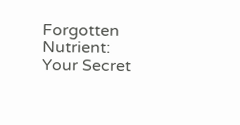Forgotten Nutrient: Your Secret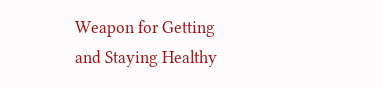Weapon for Getting and Staying Healthy